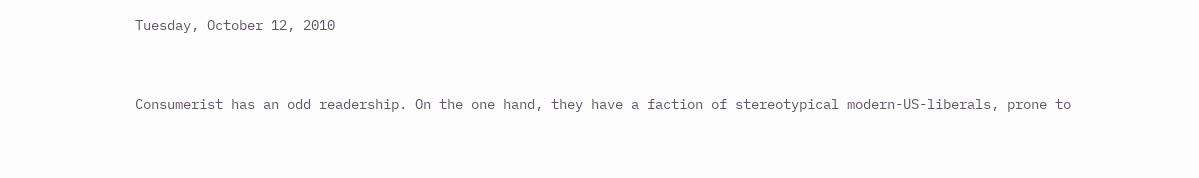Tuesday, October 12, 2010


Consumerist has an odd readership. On the one hand, they have a faction of stereotypical modern-US-liberals, prone to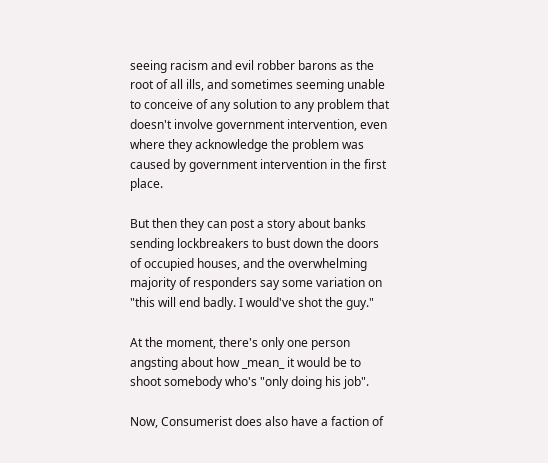seeing racism and evil robber barons as the root of all ills, and sometimes seeming unable to conceive of any solution to any problem that doesn't involve government intervention, even where they acknowledge the problem was caused by government intervention in the first place.

But then they can post a story about banks sending lockbreakers to bust down the doors of occupied houses, and the overwhelming majority of responders say some variation on "this will end badly. I would've shot the guy."

At the moment, there's only one person angsting about how _mean_ it would be to shoot somebody who's "only doing his job".

Now, Consumerist does also have a faction of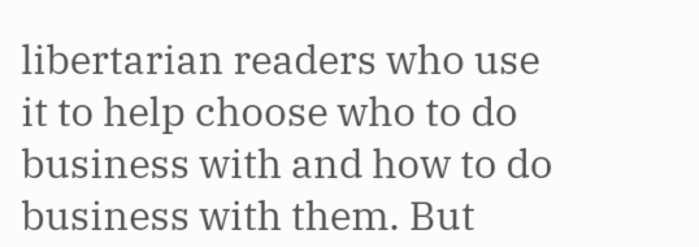libertarian readers who use it to help choose who to do business with and how to do business with them. But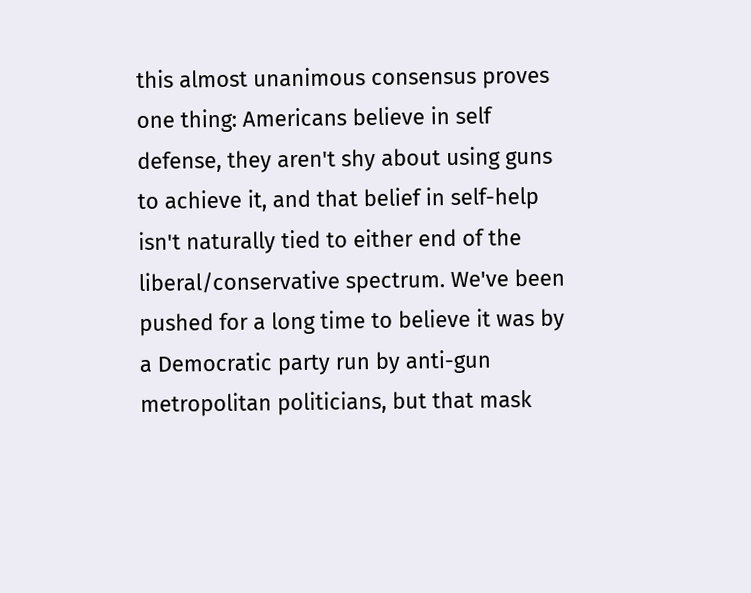this almost unanimous consensus proves one thing: Americans believe in self defense, they aren't shy about using guns to achieve it, and that belief in self-help isn't naturally tied to either end of the liberal/conservative spectrum. We've been pushed for a long time to believe it was by a Democratic party run by anti-gun metropolitan politicians, but that mask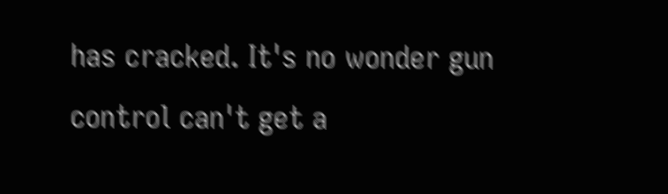has cracked. It's no wonder gun control can't get a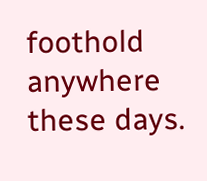foothold anywhere these days.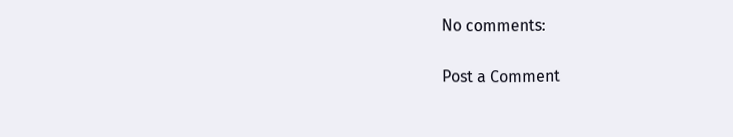No comments:

Post a Comment